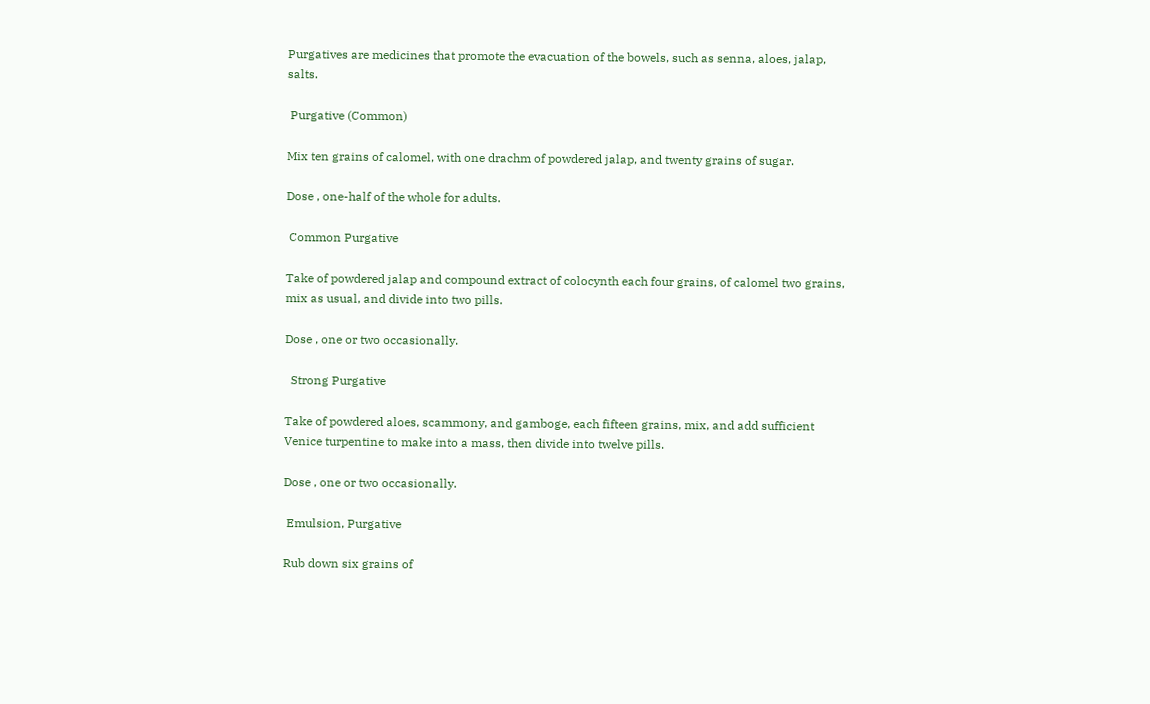Purgatives are medicines that promote the evacuation of the bowels, such as senna, aloes, jalap, salts.

 Purgative (Common)

Mix ten grains of calomel, with one drachm of powdered jalap, and twenty grains of sugar.

Dose , one-half of the whole for adults.

 Common Purgative

Take of powdered jalap and compound extract of colocynth each four grains, of calomel two grains, mix as usual, and divide into two pills.

Dose , one or two occasionally.

  Strong Purgative

Take of powdered aloes, scammony, and gamboge, each fifteen grains, mix, and add sufficient Venice turpentine to make into a mass, then divide into twelve pills.

Dose , one or two occasionally.

 Emulsion, Purgative

Rub down six grains of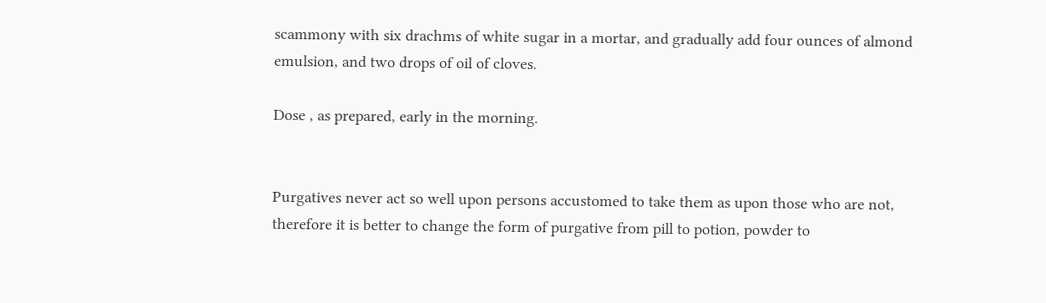scammony with six drachms of white sugar in a mortar, and gradually add four ounces of almond emulsion, and two drops of oil of cloves.

Dose , as prepared, early in the morning.


Purgatives never act so well upon persons accustomed to take them as upon those who are not, therefore it is better to change the form of purgative from pill to potion, powder to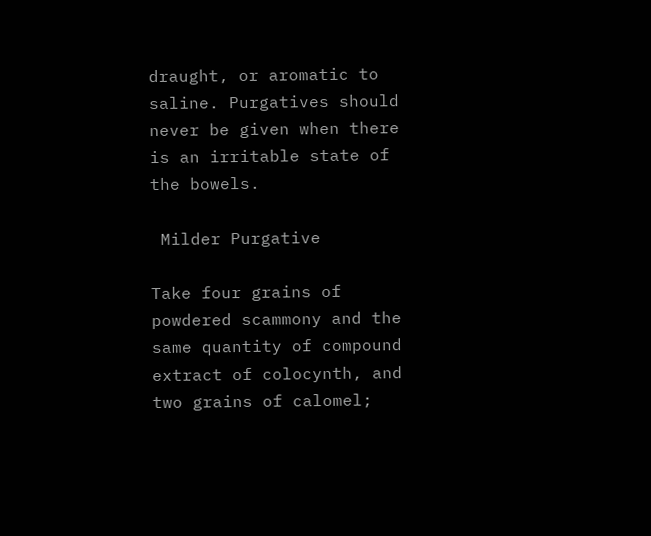draught, or aromatic to saline. Purgatives should never be given when there is an irritable state of the bowels.

 Milder Purgative

Take four grains of powdered scammony and the same quantity of compound extract of colocynth, and two grains of calomel;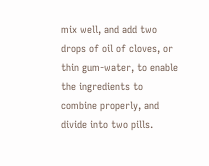mix well, and add two drops of oil of cloves, or thin gum-water, to enable the ingredients to combine properly, and divide into two pills.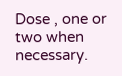Dose , one or two when necessary.